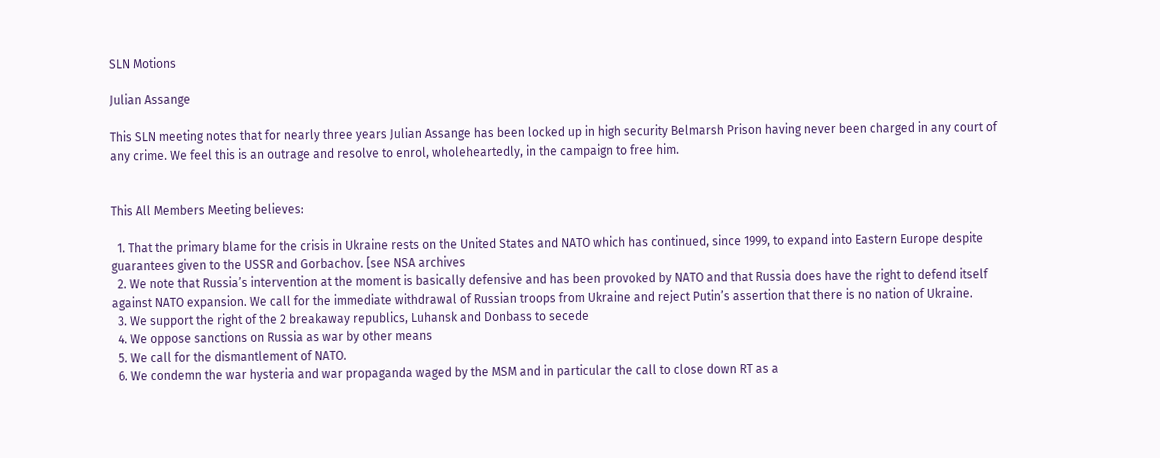SLN Motions

Julian Assange

This SLN meeting notes that for nearly three years Julian Assange has been locked up in high security Belmarsh Prison having never been charged in any court of any crime. We feel this is an outrage and resolve to enrol, wholeheartedly, in the campaign to free him.


This All Members Meeting believes:

  1. That the primary blame for the crisis in Ukraine rests on the United States and NATO which has continued, since 1999, to expand into Eastern Europe despite guarantees given to the USSR and Gorbachov. [see NSA archives
  2. We note that Russia’s intervention at the moment is basically defensive and has been provoked by NATO and that Russia does have the right to defend itself against NATO expansion. We call for the immediate withdrawal of Russian troops from Ukraine and reject Putin’s assertion that there is no nation of Ukraine.
  3. We support the right of the 2 breakaway republics, Luhansk and Donbass to secede
  4. We oppose sanctions on Russia as war by other means
  5. We call for the dismantlement of NATO.
  6. We condemn the war hysteria and war propaganda waged by the MSM and in particular the call to close down RT as a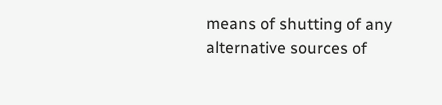means of shutting of any alternative sources of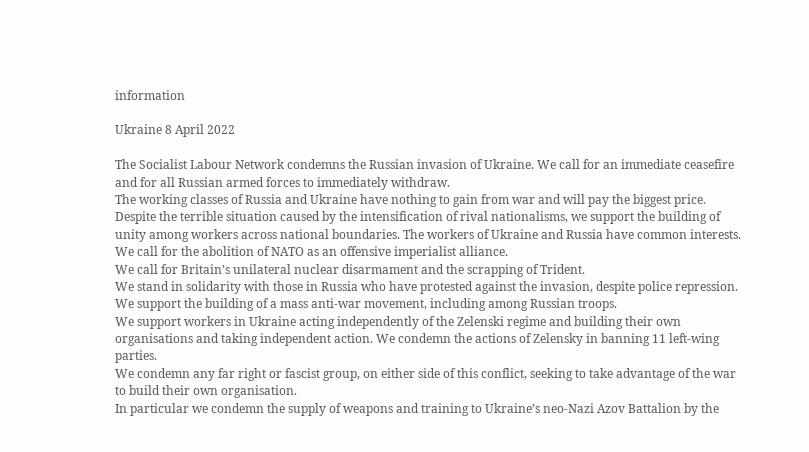information

Ukraine 8 April 2022

The Socialist Labour Network condemns the Russian invasion of Ukraine. We call for an immediate ceasefire and for all Russian armed forces to immediately withdraw.
The working classes of Russia and Ukraine have nothing to gain from war and will pay the biggest price. Despite the terrible situation caused by the intensification of rival nationalisms, we support the building of unity among workers across national boundaries. The workers of Ukraine and Russia have common interests.
We call for the abolition of NATO as an offensive imperialist alliance.
We call for Britain’s unilateral nuclear disarmament and the scrapping of Trident.
We stand in solidarity with those in Russia who have protested against the invasion, despite police repression. We support the building of a mass anti-war movement, including among Russian troops.
We support workers in Ukraine acting independently of the Zelenski regime and building their own organisations and taking independent action. We condemn the actions of Zelensky in banning 11 left-wing parties.
We condemn any far right or fascist group, on either side of this conflict, seeking to take advantage of the war to build their own organisation.
In particular we condemn the supply of weapons and training to Ukraine’s neo-Nazi Azov Battalion by the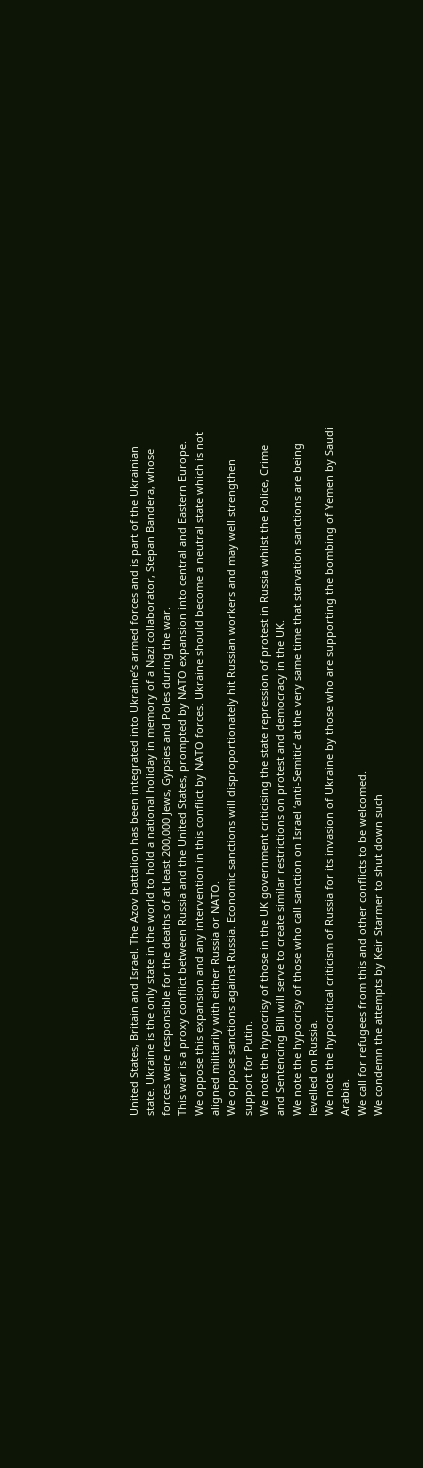United States, Britain and Israel. The Azov battalion has been integrated into Ukraine’s armed forces and is part of the Ukrainian state. Ukraine is the only state in the world to hold a national holiday in memory of a Nazi collaborator, Stepan Bandera, whose forces were responsible for the deaths of at least 200,000 Jews, Gypsies and Poles during the war.
This war is a proxy conflict between Russia and the United States, prompted by NATO expansion into central and Eastern Europe. We oppose this expansion and any intervention in this conflict by NATO forces. Ukraine should become a neutral state which is not aligned militarily with either Russia or NATO.
We oppose sanctions against Russia. Economic sanctions will disproportionately hit Russian workers and may well strengthen support for Putin.
We note the hypocrisy of those in the UK government criticising the state repression of protest in Russia whilst the Police, Crime and Sentencing Bill will serve to create similar restrictions on protest and democracy in the UK.
We note the hypocrisy of those who call sanction on Israel ‘anti-Semitic’ at the very same time that starvation sanctions are being levelled on Russia.
We note the hypocritical criticism of Russia for its invasion of Ukraine by those who are supporting the bombing of Yemen by Saudi Arabia.
We call for refugees from this and other conflicts to be welcomed.
We condemn the attempts by Keir Starmer to shut down such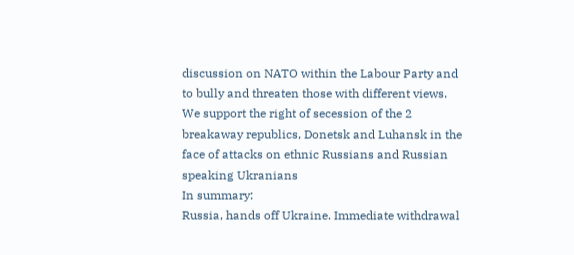discussion on NATO within the Labour Party and to bully and threaten those with different views.
We support the right of secession of the 2 breakaway republics, Donetsk and Luhansk in the face of attacks on ethnic Russians and Russian speaking Ukranians
In summary:
Russia, hands off Ukraine. Immediate withdrawal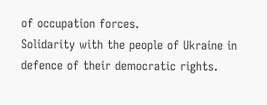of occupation forces.
Solidarity with the people of Ukraine in defence of their democratic rights.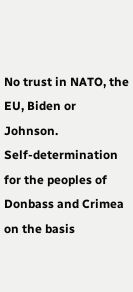No trust in NATO, the EU, Biden or Johnson.
Self-determination for the peoples of Donbass and Crimea on the basis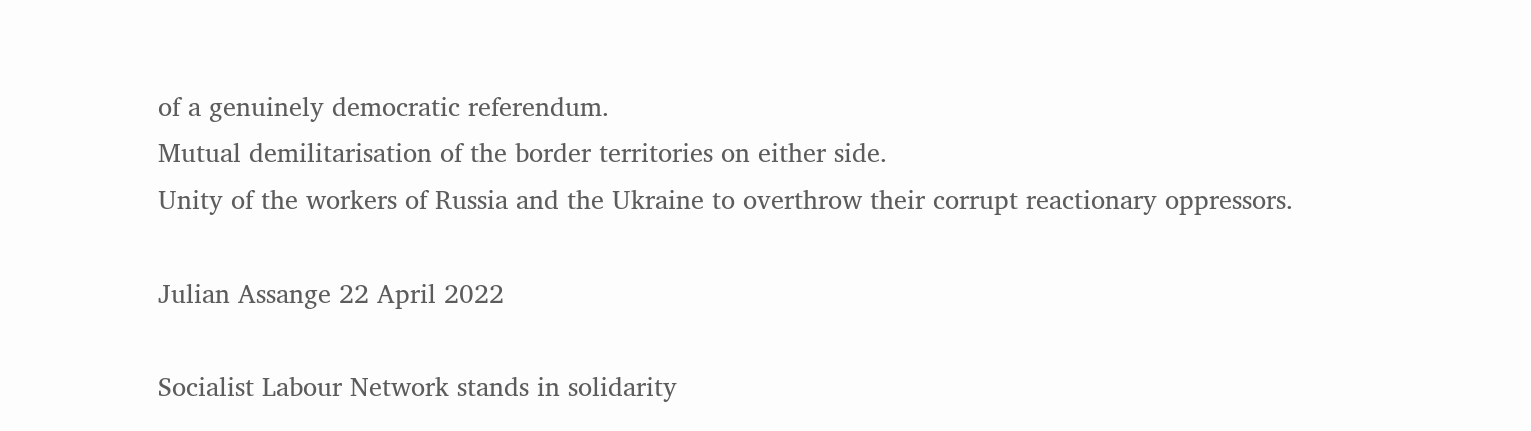of a genuinely democratic referendum.
Mutual demilitarisation of the border territories on either side.
Unity of the workers of Russia and the Ukraine to overthrow their corrupt reactionary oppressors.

Julian Assange 22 April 2022

Socialist Labour Network stands in solidarity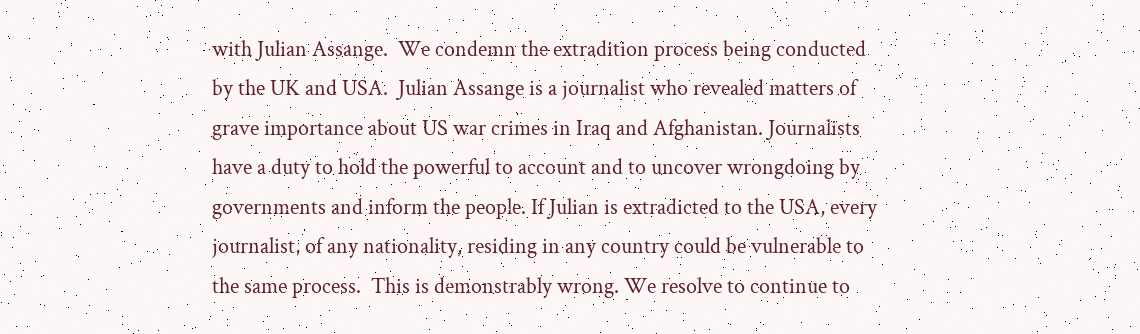with Julian Assange.  We condemn the extradition process being conducted by the UK and USA.  Julian Assange is a journalist who revealed matters of grave importance about US war crimes in Iraq and Afghanistan. Journalists have a duty to hold the powerful to account and to uncover wrongdoing by governments and inform the people. If Julian is extradicted to the USA, every journalist, of any nationality, residing in any country could be vulnerable to the same process.  This is demonstrably wrong. We resolve to continue to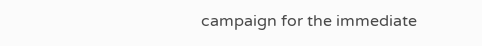campaign for the immediate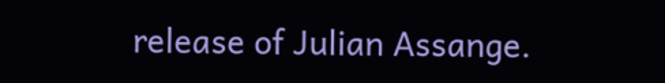release of Julian Assange.